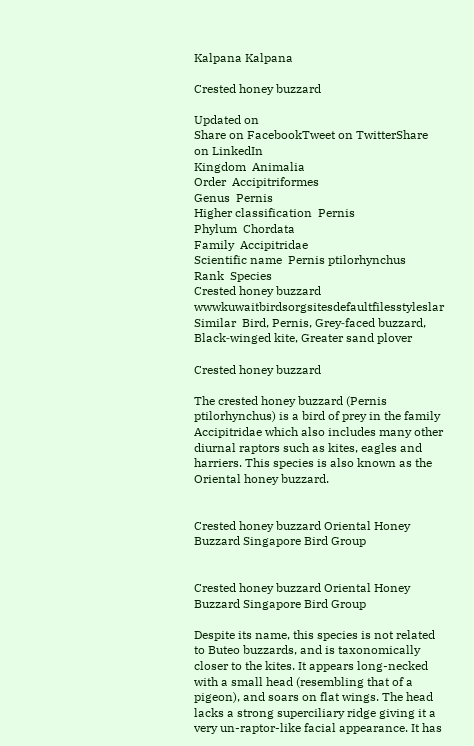Kalpana Kalpana

Crested honey buzzard

Updated on
Share on FacebookTweet on TwitterShare on LinkedIn
Kingdom  Animalia
Order  Accipitriformes
Genus  Pernis
Higher classification  Pernis
Phylum  Chordata
Family  Accipitridae
Scientific name  Pernis ptilorhynchus
Rank  Species
Crested honey buzzard wwwkuwaitbirdsorgsitesdefaultfilesstyleslar
Similar  Bird, Pernis, Grey‑faced buzzard, Black‑winged kite, Greater sand plover

Crested honey buzzard

The crested honey buzzard (Pernis ptilorhynchus) is a bird of prey in the family Accipitridae which also includes many other diurnal raptors such as kites, eagles and harriers. This species is also known as the Oriental honey buzzard.


Crested honey buzzard Oriental Honey Buzzard Singapore Bird Group


Crested honey buzzard Oriental Honey Buzzard Singapore Bird Group

Despite its name, this species is not related to Buteo buzzards, and is taxonomically closer to the kites. It appears long-necked with a small head (resembling that of a pigeon), and soars on flat wings. The head lacks a strong superciliary ridge giving it a very un-raptor-like facial appearance. It has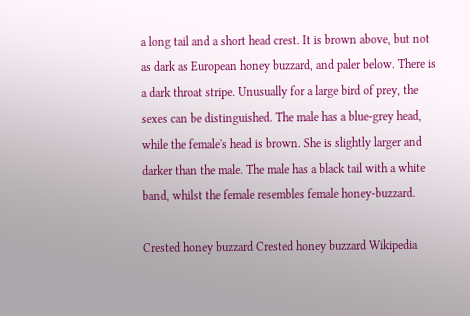a long tail and a short head crest. It is brown above, but not as dark as European honey buzzard, and paler below. There is a dark throat stripe. Unusually for a large bird of prey, the sexes can be distinguished. The male has a blue-grey head, while the female's head is brown. She is slightly larger and darker than the male. The male has a black tail with a white band, whilst the female resembles female honey-buzzard.

Crested honey buzzard Crested honey buzzard Wikipedia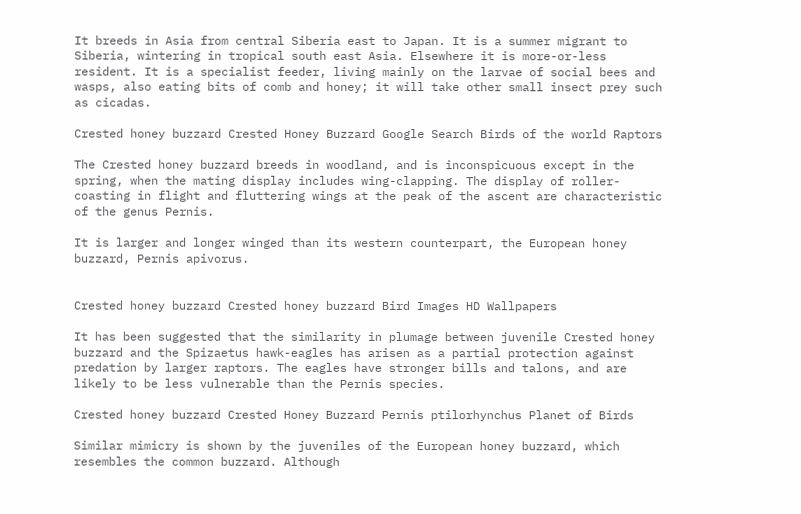It breeds in Asia from central Siberia east to Japan. It is a summer migrant to Siberia, wintering in tropical south east Asia. Elsewhere it is more-or-less resident. It is a specialist feeder, living mainly on the larvae of social bees and wasps, also eating bits of comb and honey; it will take other small insect prey such as cicadas.

Crested honey buzzard Crested Honey Buzzard Google Search Birds of the world Raptors

The Crested honey buzzard breeds in woodland, and is inconspicuous except in the spring, when the mating display includes wing-clapping. The display of roller-coasting in flight and fluttering wings at the peak of the ascent are characteristic of the genus Pernis.

It is larger and longer winged than its western counterpart, the European honey buzzard, Pernis apivorus.


Crested honey buzzard Crested honey buzzard Bird Images HD Wallpapers

It has been suggested that the similarity in plumage between juvenile Crested honey buzzard and the Spizaetus hawk-eagles has arisen as a partial protection against predation by larger raptors. The eagles have stronger bills and talons, and are likely to be less vulnerable than the Pernis species.

Crested honey buzzard Crested Honey Buzzard Pernis ptilorhynchus Planet of Birds

Similar mimicry is shown by the juveniles of the European honey buzzard, which resembles the common buzzard. Although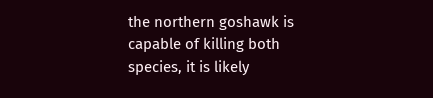the northern goshawk is capable of killing both species, it is likely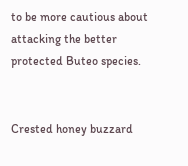to be more cautious about attacking the better protected Buteo species.


Crested honey buzzard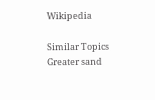Wikipedia

Similar Topics
Greater sand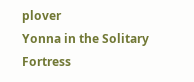plover
Yonna in the Solitary Fortress